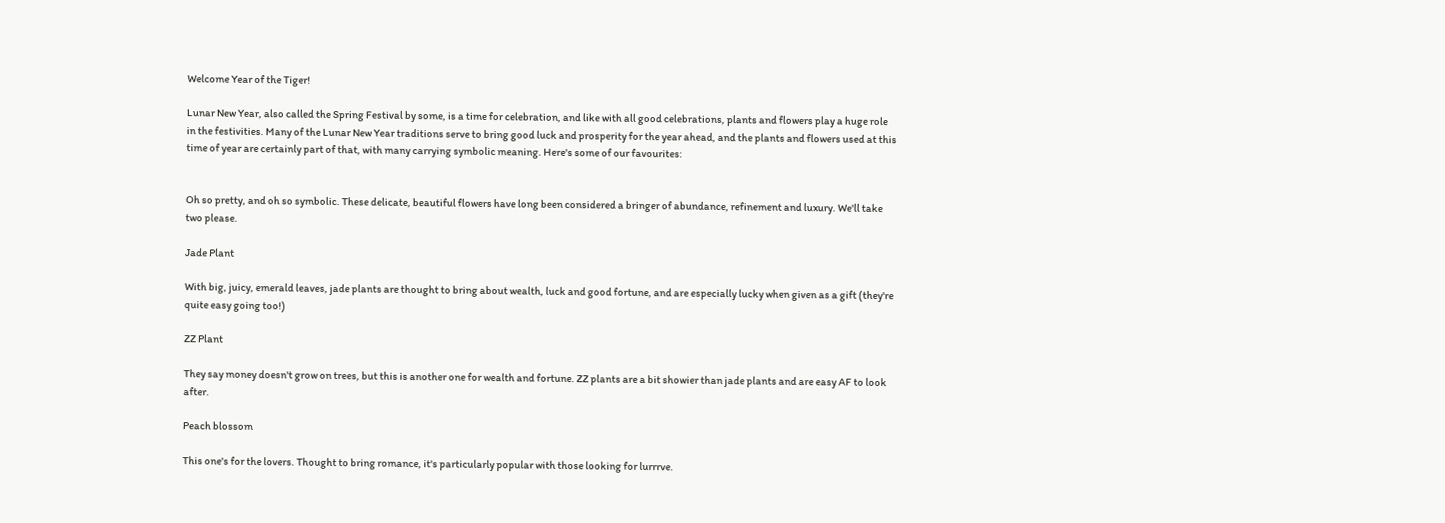Welcome Year of the Tiger!

Lunar New Year, also called the Spring Festival by some, is a time for celebration, and like with all good celebrations, plants and flowers play a huge role in the festivities. Many of the Lunar New Year traditions serve to bring good luck and prosperity for the year ahead, and the plants and flowers used at this time of year are certainly part of that, with many carrying symbolic meaning. Here's some of our favourites:


Oh so pretty, and oh so symbolic. These delicate, beautiful flowers have long been considered a bringer of abundance, refinement and luxury. We'll take two please.

Jade Plant

With big, juicy, emerald leaves, jade plants are thought to bring about wealth, luck and good fortune, and are especially lucky when given as a gift (they're quite easy going too!)

ZZ Plant

They say money doesn't grow on trees, but this is another one for wealth and fortune. ZZ plants are a bit showier than jade plants and are easy AF to look after.

Peach blossom

This one's for the lovers. Thought to bring romance, it's particularly popular with those looking for lurrrve.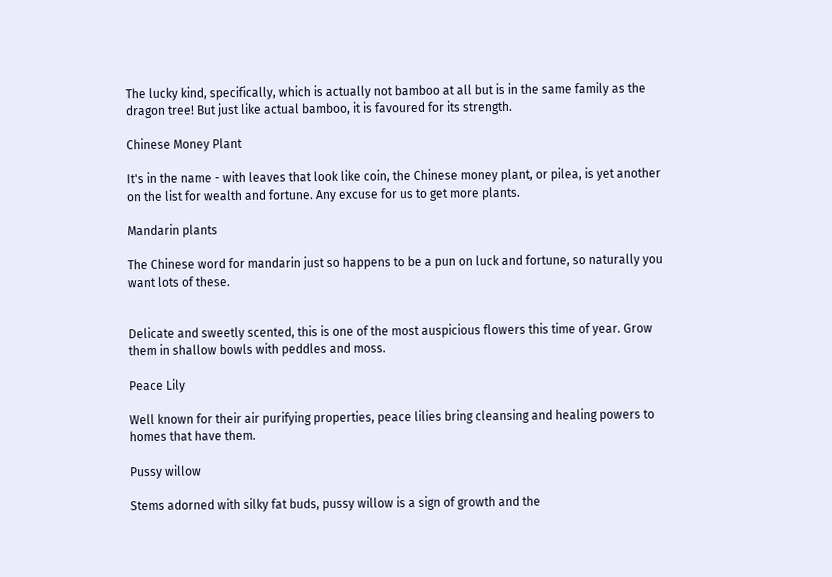The lucky kind, specifically, which is actually not bamboo at all but is in the same family as the dragon tree! But just like actual bamboo, it is favoured for its strength.

Chinese Money Plant

It's in the name - with leaves that look like coin, the Chinese money plant, or pilea, is yet another on the list for wealth and fortune. Any excuse for us to get more plants.

Mandarin plants

The Chinese word for mandarin just so happens to be a pun on luck and fortune, so naturally you want lots of these.


Delicate and sweetly scented, this is one of the most auspicious flowers this time of year. Grow them in shallow bowls with peddles and moss.

Peace Lily

Well known for their air purifying properties, peace lilies bring cleansing and healing powers to homes that have them.

Pussy willow

Stems adorned with silky fat buds, pussy willow is a sign of growth and the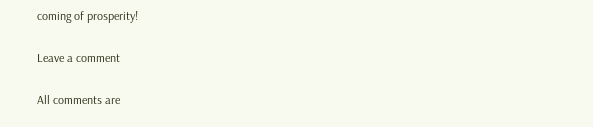coming of prosperity!

Leave a comment

All comments are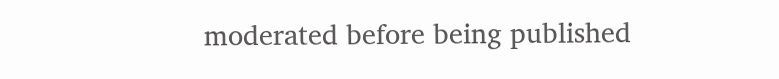moderated before being published